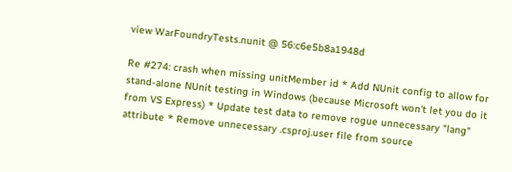view WarFoundryTests.nunit @ 56:c6e5b8a1948d

Re #274: crash when missing unitMember id * Add NUnit config to allow for stand-alone NUnit testing in Windows (because Microsoft won't let you do it from VS Express) * Update test data to remove rogue unnecessary "lang" attribute * Remove unnecessary .csproj.user file from source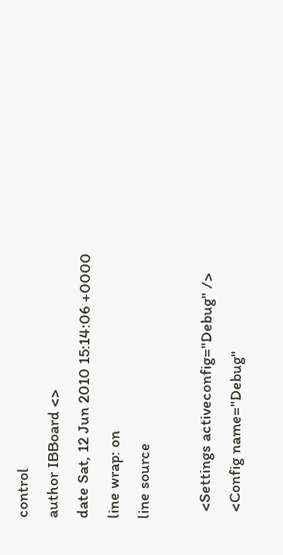control
author IBBoard <>
date Sat, 12 Jun 2010 15:14:06 +0000
line wrap: on
line source

  <Settings activeconfig="Debug" />
  <Config name="Debug"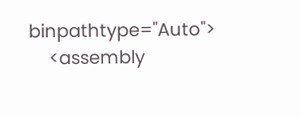binpathtype="Auto">
    <assembly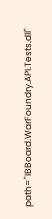path="IBBoard.WarFoundry.API.Tests.dll"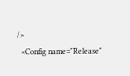/>
  <Config name="Release"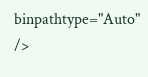binpathtype="Auto" />